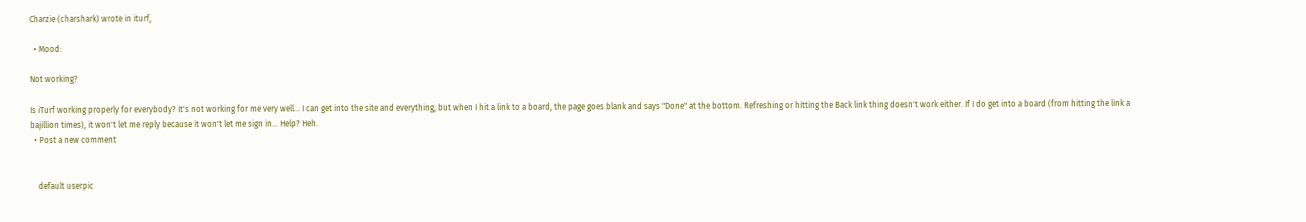Charzie (charshark) wrote in iturf,

  • Mood:

Not working?

Is iTurf working properly for everybody? It's not working for me very well... I can get into the site and everything, but when I hit a link to a board, the page goes blank and says "Done" at the bottom. Refreshing or hitting the Back link thing doesn't work either. If I do get into a board (from hitting the link a bajillion times), it won't let me reply because it won't let me sign in... Help? Heh.
  • Post a new comment


    default userpic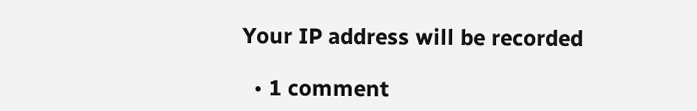Your IP address will be recorded

  • 1 comment